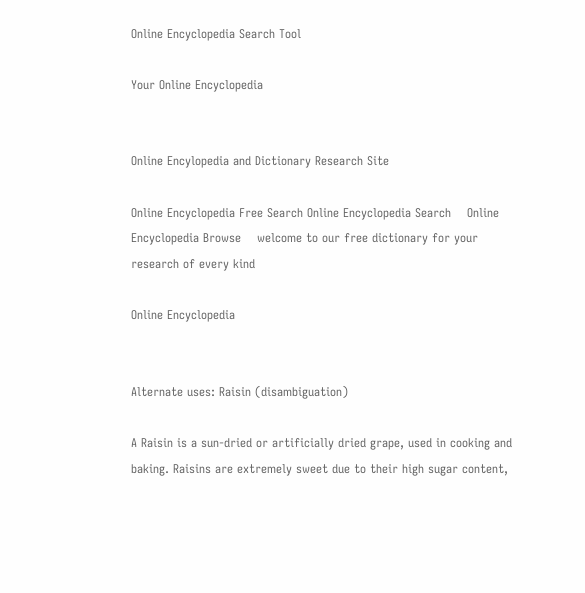Online Encyclopedia Search Tool

Your Online Encyclopedia


Online Encylopedia and Dictionary Research Site

Online Encyclopedia Free Search Online Encyclopedia Search    Online Encyclopedia Browse    welcome to our free dictionary for your research of every kind

Online Encyclopedia


Alternate uses: Raisin (disambiguation)

A Raisin is a sun-dried or artificially dried grape, used in cooking and baking. Raisins are extremely sweet due to their high sugar content,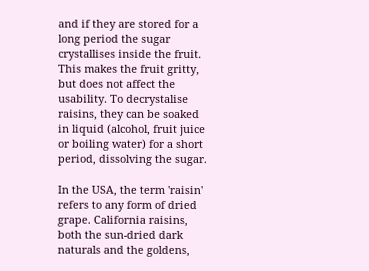and if they are stored for a long period the sugar crystallises inside the fruit. This makes the fruit gritty, but does not affect the usability. To decrystalise raisins, they can be soaked in liquid (alcohol, fruit juice or boiling water) for a short period, dissolving the sugar.

In the USA, the term 'raisin' refers to any form of dried grape. California raisins, both the sun-dried dark naturals and the goldens,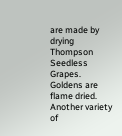are made by drying Thompson Seedless Grapes. Goldens are flame dried. Another variety of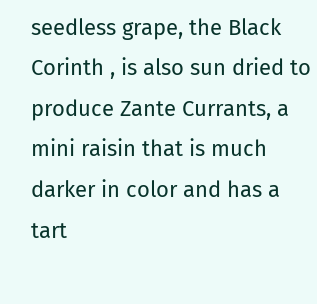seedless grape, the Black Corinth , is also sun dried to produce Zante Currants, a mini raisin that is much darker in color and has a tart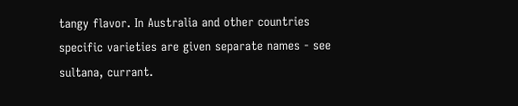tangy flavor. In Australia and other countries specific varieties are given separate names - see sultana, currant.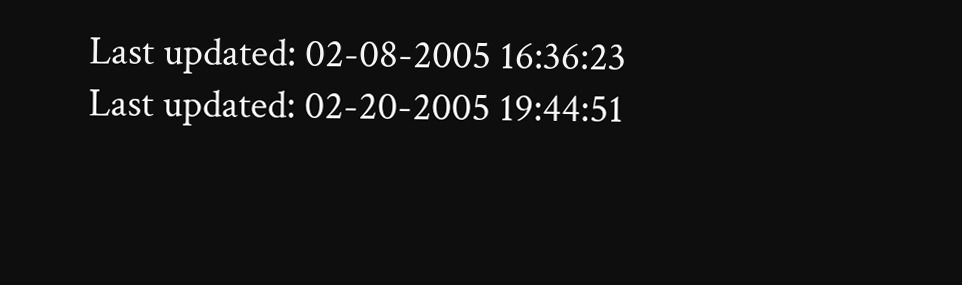Last updated: 02-08-2005 16:36:23
Last updated: 02-20-2005 19:44:51